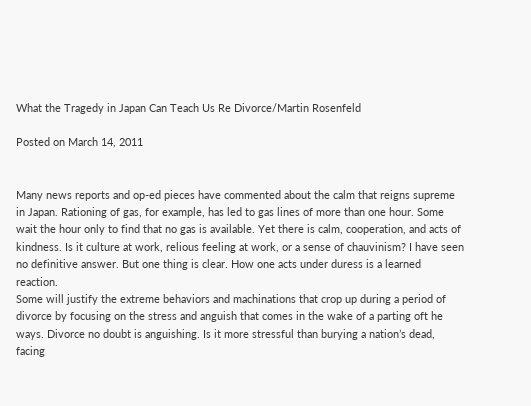What the Tragedy in Japan Can Teach Us Re Divorce/Martin Rosenfeld

Posted on March 14, 2011


Many news reports and op-ed pieces have commented about the calm that reigns supreme in Japan. Rationing of gas, for example, has led to gas lines of more than one hour. Some wait the hour only to find that no gas is available. Yet there is calm, cooperation, and acts of kindness. Is it culture at work, relious feeling at work, or a sense of chauvinism? I have seen no definitive answer. But one thing is clear. How one acts under duress is a learned reaction.
Some will justify the extreme behaviors and machinations that crop up during a period of divorce by focusing on the stress and anguish that comes in the wake of a parting oft he ways. Divorce no doubt is anguishing. Is it more stressful than burying a nation’s dead, facing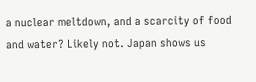a nuclear meltdown, and a scarcity of food and water? Likely not. Japan shows us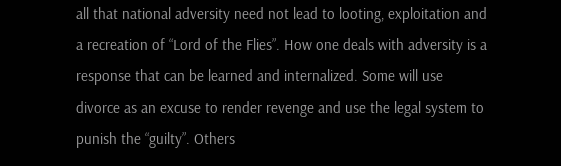all that national adversity need not lead to looting, exploitation and a recreation of “Lord of the Flies”. How one deals with adversity is a response that can be learned and internalized. Some will use divorce as an excuse to render revenge and use the legal system to punish the “guilty”. Others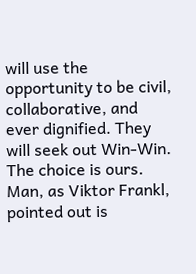will use the opportunity to be civil, collaborative, and ever dignified. They will seek out Win-Win. The choice is ours. Man, as Viktor Frankl, pointed out is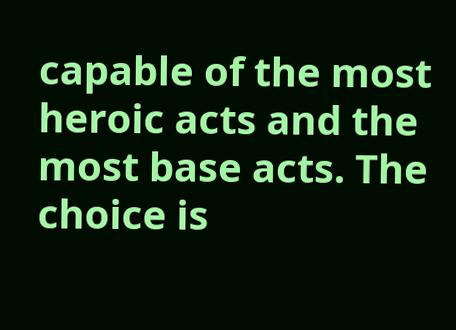capable of the most heroic acts and the most base acts. The choice is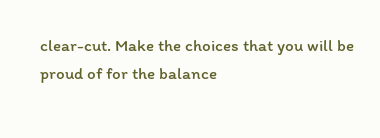clear-cut. Make the choices that you will be proud of for the balance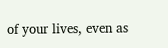of your lives, even as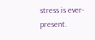stress is ever-present.